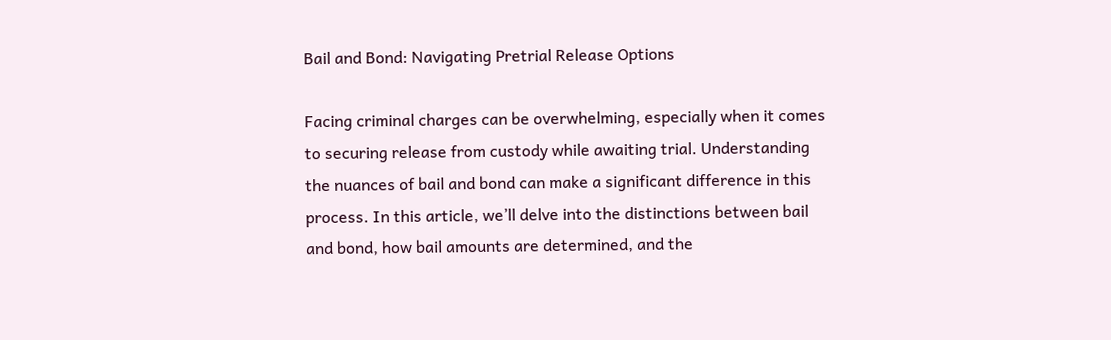Bail and Bond: Navigating Pretrial Release Options

Facing criminal charges can be overwhelming, especially when it comes to securing release from custody while awaiting trial. Understanding the nuances of bail and bond can make a significant difference in this process. In this article, we’ll delve into the distinctions between bail and bond, how bail amounts are determined, and the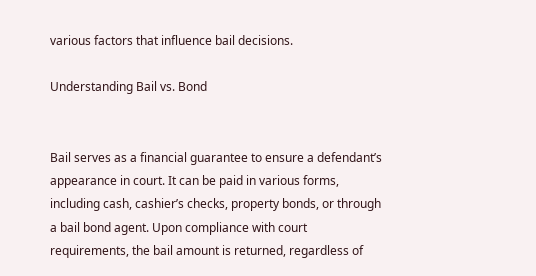various factors that influence bail decisions.

Understanding Bail vs. Bond


Bail serves as a financial guarantee to ensure a defendant’s appearance in court. It can be paid in various forms, including cash, cashier’s checks, property bonds, or through a bail bond agent. Upon compliance with court requirements, the bail amount is returned, regardless of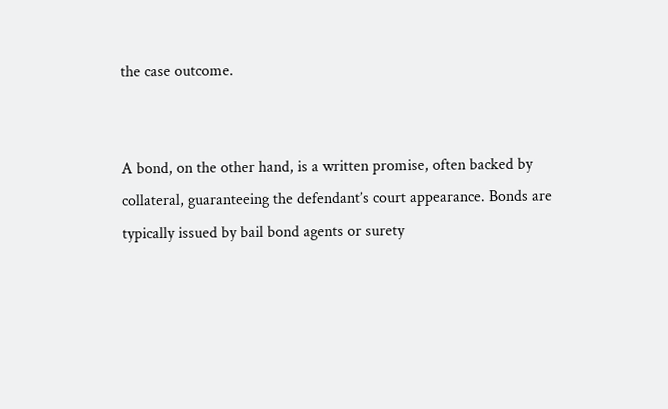the case outcome.


A bond, on the other hand, is a written promise, often backed by collateral, guaranteeing the defendant’s court appearance. Bonds are typically issued by bail bond agents or surety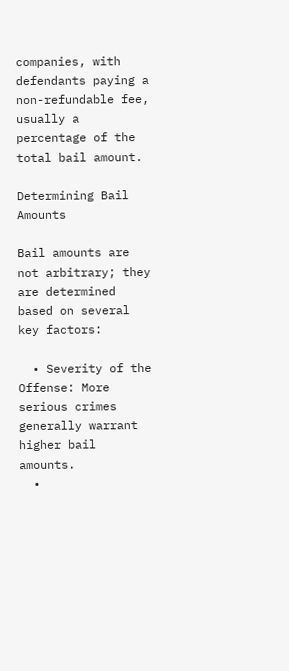companies, with defendants paying a non-refundable fee, usually a percentage of the total bail amount.

Determining Bail Amounts

Bail amounts are not arbitrary; they are determined based on several key factors:

  • Severity of the Offense: More serious crimes generally warrant higher bail amounts.
  •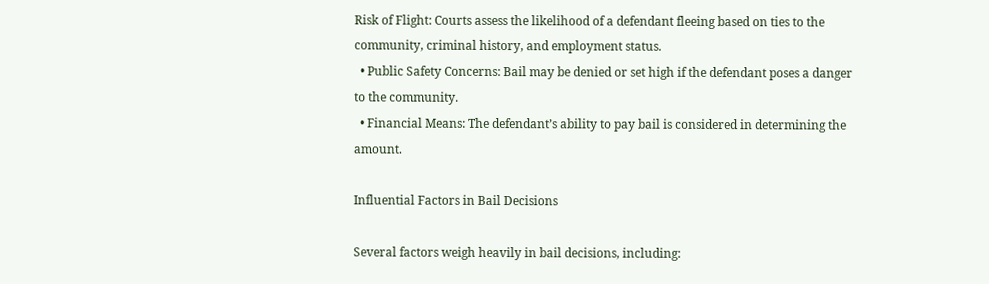Risk of Flight: Courts assess the likelihood of a defendant fleeing based on ties to the community, criminal history, and employment status.
  • Public Safety Concerns: Bail may be denied or set high if the defendant poses a danger to the community.
  • Financial Means: The defendant’s ability to pay bail is considered in determining the amount.

Influential Factors in Bail Decisions

Several factors weigh heavily in bail decisions, including: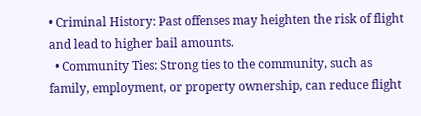• Criminal History: Past offenses may heighten the risk of flight and lead to higher bail amounts.
  • Community Ties: Strong ties to the community, such as family, employment, or property ownership, can reduce flight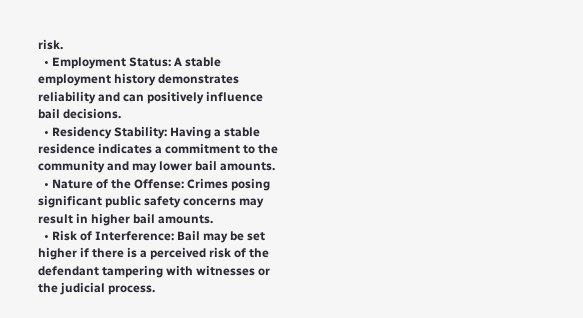risk.
  • Employment Status: A stable employment history demonstrates reliability and can positively influence bail decisions.
  • Residency Stability: Having a stable residence indicates a commitment to the community and may lower bail amounts.
  • Nature of the Offense: Crimes posing significant public safety concerns may result in higher bail amounts.
  • Risk of Interference: Bail may be set higher if there is a perceived risk of the defendant tampering with witnesses or the judicial process.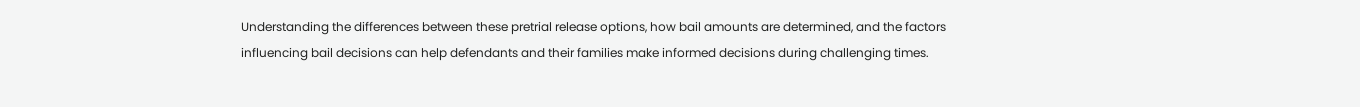Understanding the differences between these pretrial release options, how bail amounts are determined, and the factors influencing bail decisions can help defendants and their families make informed decisions during challenging times.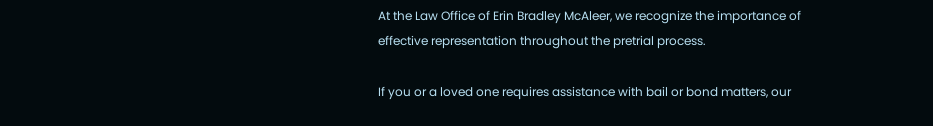At the Law Office of Erin Bradley McAleer, we recognize the importance of effective representation throughout the pretrial process.

If you or a loved one requires assistance with bail or bond matters, our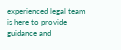experienced legal team is here to provide guidance and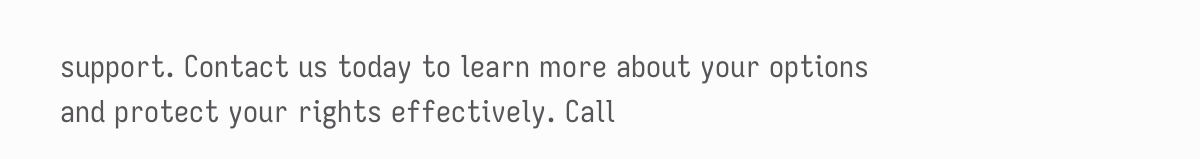support. Contact us today to learn more about your options and protect your rights effectively. Call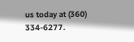us today at (360) 334-6277.